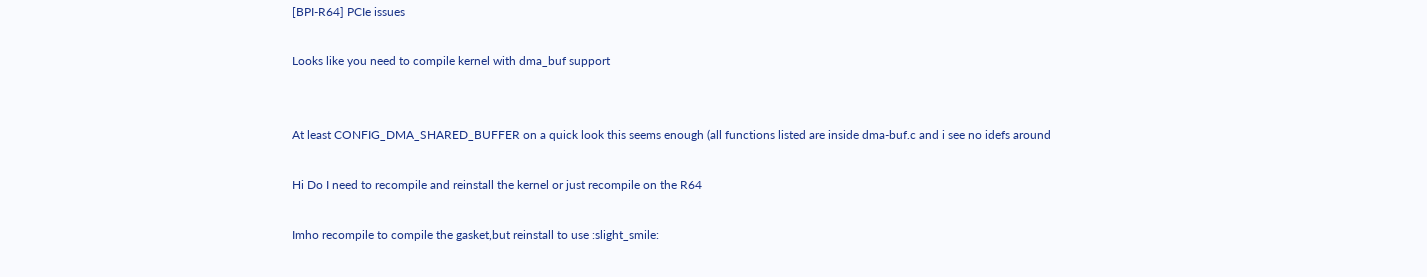[BPI-R64] PCIe issues

Looks like you need to compile kernel with dma_buf support


At least CONFIG_DMA_SHARED_BUFFER on a quick look this seems enough (all functions listed are inside dma-buf.c and i see no idefs around

Hi Do I need to recompile and reinstall the kernel or just recompile on the R64

Imho recompile to compile the gasket,but reinstall to use :slight_smile: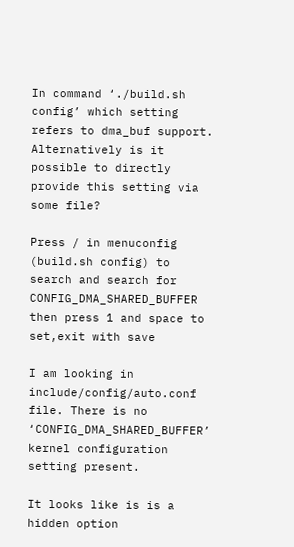In command ‘./build.sh config’ which setting refers to dma_buf support. Alternatively is it possible to directly provide this setting via some file?

Press / in menuconfig (build.sh config) to search and search for CONFIG_DMA_SHARED_BUFFER then press 1 and space to set,exit with save

I am looking in include/config/auto.conf file. There is no ‘CONFIG_DMA_SHARED_BUFFER’ kernel configuration setting present.

It looks like is is a hidden option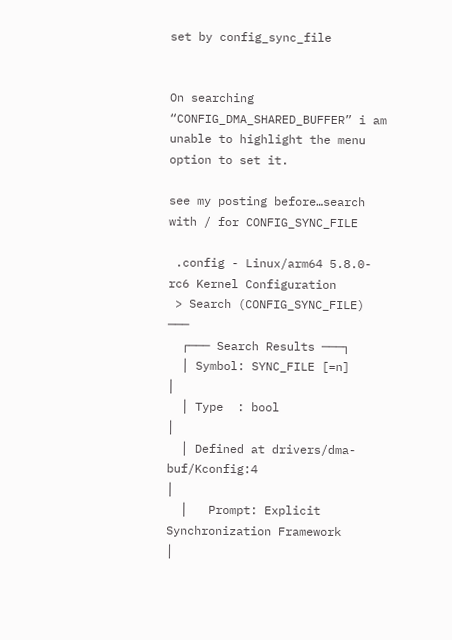set by config_sync_file


On searching “CONFIG_DMA_SHARED_BUFFER” i am unable to highlight the menu option to set it.

see my posting before…search with / for CONFIG_SYNC_FILE

 .config - Linux/arm64 5.8.0-rc6 Kernel Configuration
 > Search (CONFIG_SYNC_FILE) ───
  ┌─── Search Results ───┐
  │ Symbol: SYNC_FILE [=n]                                                  │
  │ Type  : bool                                                            │
  │ Defined at drivers/dma-buf/Kconfig:4                                    │
  │   Prompt: Explicit Synchronization Framework                            │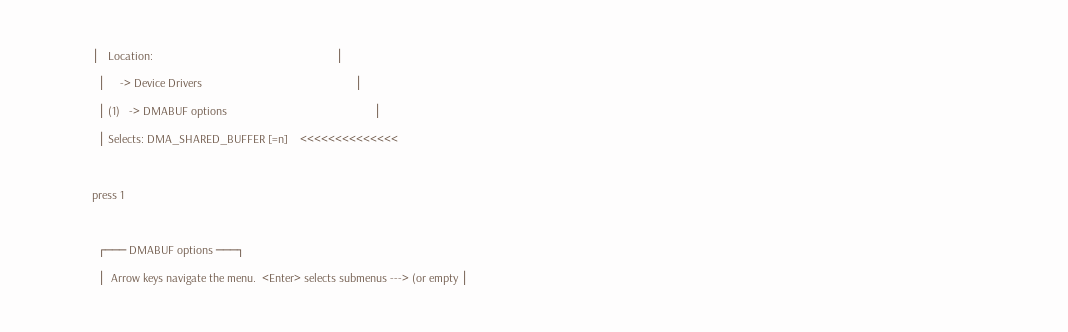│   Location:                                                             │
  │     -> Device Drivers                                                   │
  │ (1)   -> DMABUF options                                                 │
  │ Selects: DMA_SHARED_BUFFER [=n]    <<<<<<<<<<<<<<

press 1

  ┌─── DMABUF options ───┐
  │  Arrow keys navigate the menu.  <Enter> selects submenus ---> (or empty │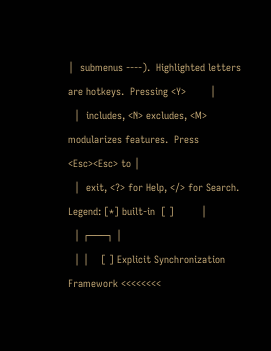│  submenus ----).  Highlighted letters are hotkeys.  Pressing <Y>        │
  │  includes, <N> excludes, <M> modularizes features.  Press <Esc><Esc> to │
  │  exit, <?> for Help, </> for Search.  Legend: [*] built-in  [ ]         │
  │ ┌───┐ │
  │ │    [ ] Explicit Synchronization Framework <<<<<<<<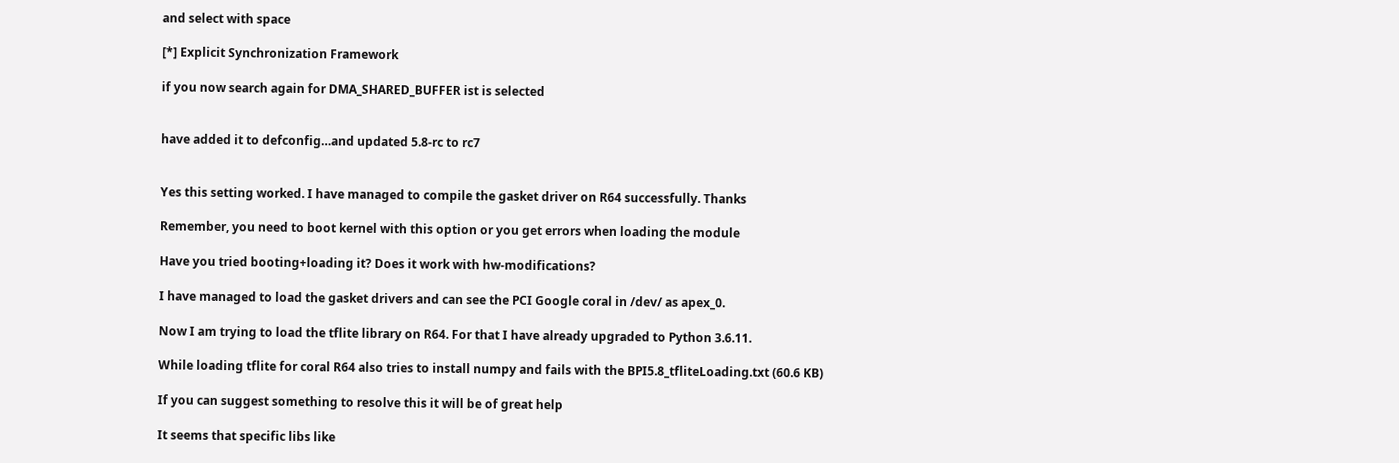and select with space

[*] Explicit Synchronization Framework

if you now search again for DMA_SHARED_BUFFER ist is selected


have added it to defconfig…and updated 5.8-rc to rc7


Yes this setting worked. I have managed to compile the gasket driver on R64 successfully. Thanks

Remember, you need to boot kernel with this option or you get errors when loading the module

Have you tried booting+loading it? Does it work with hw-modifications?

I have managed to load the gasket drivers and can see the PCI Google coral in /dev/ as apex_0.

Now I am trying to load the tflite library on R64. For that I have already upgraded to Python 3.6.11.

While loading tflite for coral R64 also tries to install numpy and fails with the BPI5.8_tfliteLoading.txt (60.6 KB)

If you can suggest something to resolve this it will be of great help

It seems that specific libs like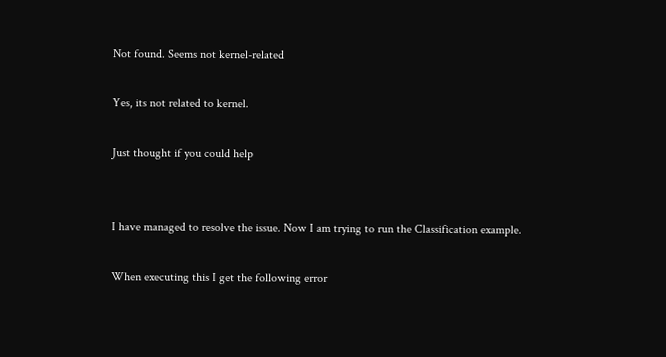Not found. Seems not kernel-related

Yes, its not related to kernel.

Just thought if you could help


I have managed to resolve the issue. Now I am trying to run the Classification example.

When executing this I get the following error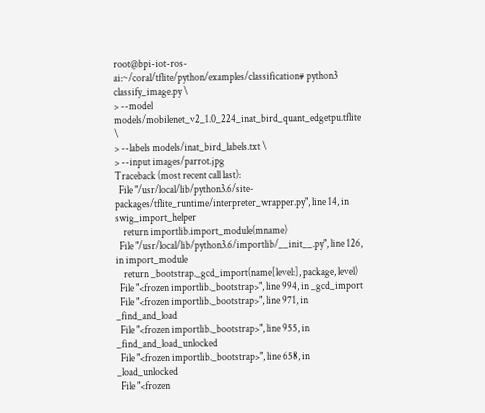root@bpi-iot-ros-ai:~/coral/tflite/python/examples/classification# python3 classify_image.py \
> --model models/mobilenet_v2_1.0_224_inat_bird_quant_edgetpu.tflite \
> --labels models/inat_bird_labels.txt \
> --input images/parrot.jpg
Traceback (most recent call last):
  File "/usr/local/lib/python3.6/site-packages/tflite_runtime/interpreter_wrapper.py", line 14, in swig_import_helper
    return importlib.import_module(mname)
  File "/usr/local/lib/python3.6/importlib/__init__.py", line 126, in import_module
    return _bootstrap._gcd_import(name[level:], package, level)
  File "<frozen importlib._bootstrap>", line 994, in _gcd_import
  File "<frozen importlib._bootstrap>", line 971, in _find_and_load
  File "<frozen importlib._bootstrap>", line 955, in _find_and_load_unlocked
  File "<frozen importlib._bootstrap>", line 658, in _load_unlocked
  File "<frozen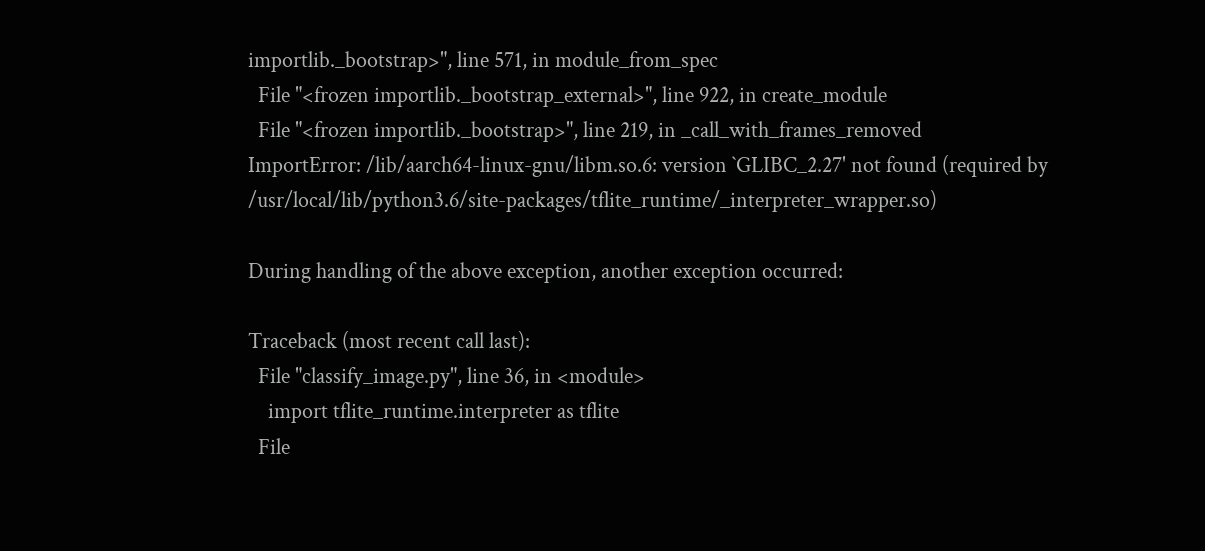importlib._bootstrap>", line 571, in module_from_spec
  File "<frozen importlib._bootstrap_external>", line 922, in create_module
  File "<frozen importlib._bootstrap>", line 219, in _call_with_frames_removed
ImportError: /lib/aarch64-linux-gnu/libm.so.6: version `GLIBC_2.27' not found (required by /usr/local/lib/python3.6/site-packages/tflite_runtime/_interpreter_wrapper.so)

During handling of the above exception, another exception occurred:

Traceback (most recent call last):
  File "classify_image.py", line 36, in <module>
    import tflite_runtime.interpreter as tflite
  File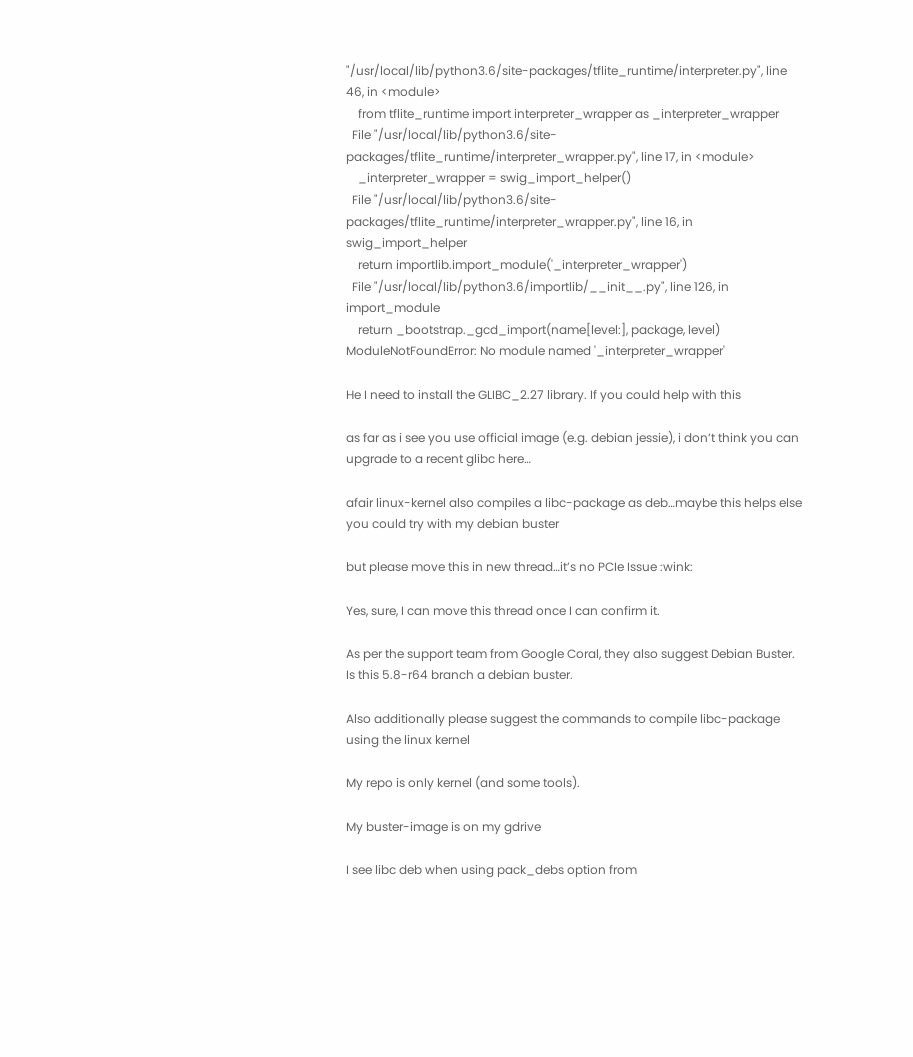"/usr/local/lib/python3.6/site-packages/tflite_runtime/interpreter.py", line 46, in <module>
    from tflite_runtime import interpreter_wrapper as _interpreter_wrapper
  File "/usr/local/lib/python3.6/site-packages/tflite_runtime/interpreter_wrapper.py", line 17, in <module>
    _interpreter_wrapper = swig_import_helper()
  File "/usr/local/lib/python3.6/site-packages/tflite_runtime/interpreter_wrapper.py", line 16, in swig_import_helper
    return importlib.import_module('_interpreter_wrapper')
  File "/usr/local/lib/python3.6/importlib/__init__.py", line 126, in import_module
    return _bootstrap._gcd_import(name[level:], package, level)
ModuleNotFoundError: No module named '_interpreter_wrapper'

He I need to install the GLIBC_2.27 library. If you could help with this

as far as i see you use official image (e.g. debian jessie), i don’t think you can upgrade to a recent glibc here…

afair linux-kernel also compiles a libc-package as deb…maybe this helps else you could try with my debian buster

but please move this in new thread…it’s no PCIe Issue :wink:

Yes, sure, I can move this thread once I can confirm it.

As per the support team from Google Coral, they also suggest Debian Buster. Is this 5.8-r64 branch a debian buster.

Also additionally please suggest the commands to compile libc-package using the linux kernel

My repo is only kernel (and some tools).

My buster-image is on my gdrive

I see libc deb when using pack_debs option from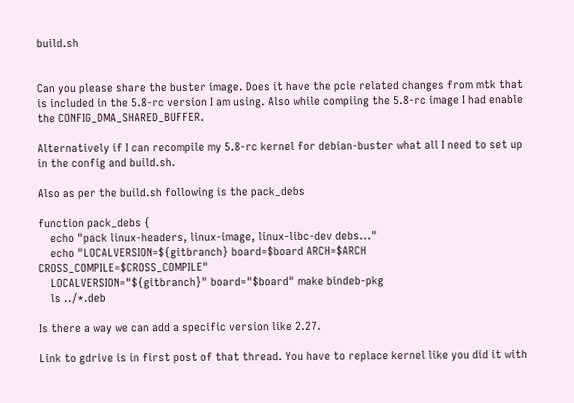build.sh


Can you please share the buster image. Does it have the pcie related changes from mtk that is included in the 5.8-rc version I am using. Also while compiing the 5.8-rc image I had enable the CONFIG_DMA_SHARED_BUFFER.

Alternatively if I can recompile my 5.8-rc kernel for debian-buster what all I need to set up in the config and build.sh.

Also as per the build.sh following is the pack_debs

function pack_debs {
    echo "pack linux-headers, linux-image, linux-libc-dev debs..."
    echo "LOCALVERSION=${gitbranch} board=$board ARCH=$ARCH CROSS_COMPILE=$CROSS_COMPILE"
    LOCALVERSION="${gitbranch}" board="$board" make bindeb-pkg
    ls ../*.deb

Is there a way we can add a specific version like 2.27.

Link to gdrive is in first post of that thread. You have to replace kernel like you did it with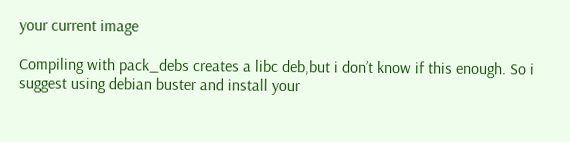your current image

Compiling with pack_debs creates a libc deb,but i don’t know if this enough. So i suggest using debian buster and install your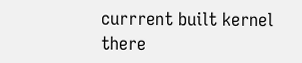currrent built kernel there